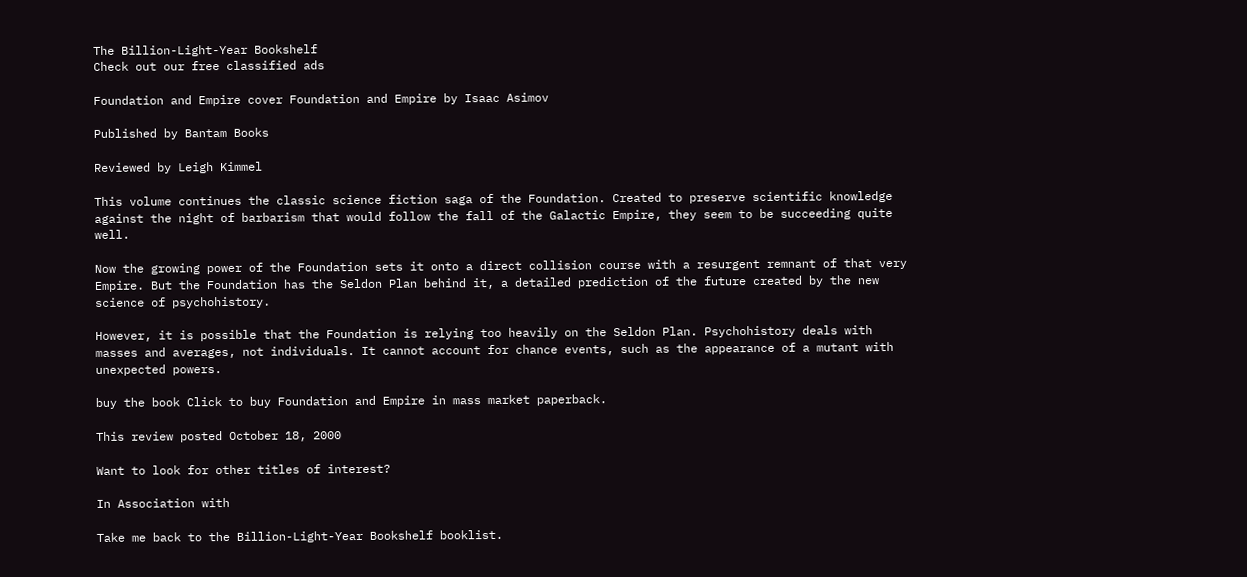The Billion-Light-Year Bookshelf
Check out our free classified ads

Foundation and Empire cover Foundation and Empire by Isaac Asimov

Published by Bantam Books

Reviewed by Leigh Kimmel

This volume continues the classic science fiction saga of the Foundation. Created to preserve scientific knowledge against the night of barbarism that would follow the fall of the Galactic Empire, they seem to be succeeding quite well.

Now the growing power of the Foundation sets it onto a direct collision course with a resurgent remnant of that very Empire. But the Foundation has the Seldon Plan behind it, a detailed prediction of the future created by the new science of psychohistory.

However, it is possible that the Foundation is relying too heavily on the Seldon Plan. Psychohistory deals with masses and averages, not individuals. It cannot account for chance events, such as the appearance of a mutant with unexpected powers.

buy the book Click to buy Foundation and Empire in mass market paperback.

This review posted October 18, 2000

Want to look for other titles of interest?

In Association with

Take me back to the Billion-Light-Year Bookshelf booklist.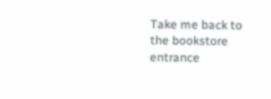Take me back to the bookstore entrance